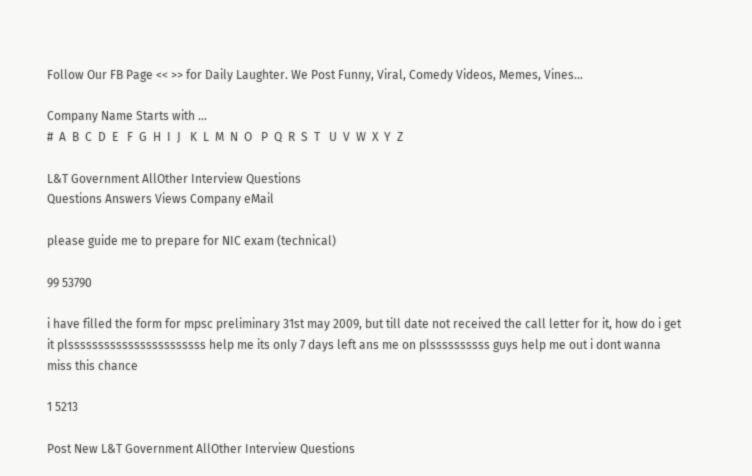Follow Our FB Page << >> for Daily Laughter. We Post Funny, Viral, Comedy Videos, Memes, Vines...

Company Name Starts with ...
#  A  B  C  D  E   F  G  H  I  J   K  L  M  N  O   P  Q  R  S  T   U  V  W  X  Y  Z

L&T Government AllOther Interview Questions
Questions Answers Views Company eMail

please guide me to prepare for NIC exam (technical)

99 53790

i have filled the form for mpsc preliminary 31st may 2009, but till date not received the call letter for it, how do i get it plsssssssssssssssssssssss help me its only 7 days left ans me on plssssssssss guys help me out i dont wanna miss this chance

1 5213

Post New L&T Government AllOther Interview Questions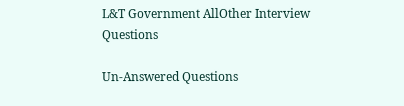L&T Government AllOther Interview Questions

Un-Answered Questions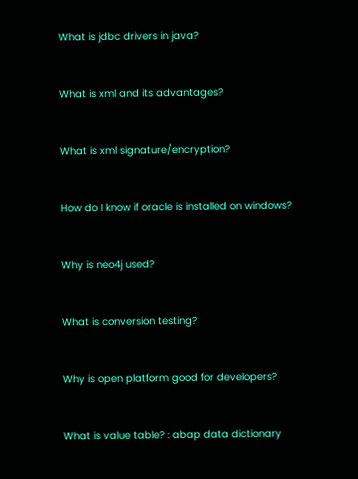What is jdbc drivers in java?


What is xml and its advantages?


What is xml signature/encryption?


How do I know if oracle is installed on windows?


Why is neo4j used?


What is conversion testing?


Why is open platform good for developers?


What is value table? : abap data dictionary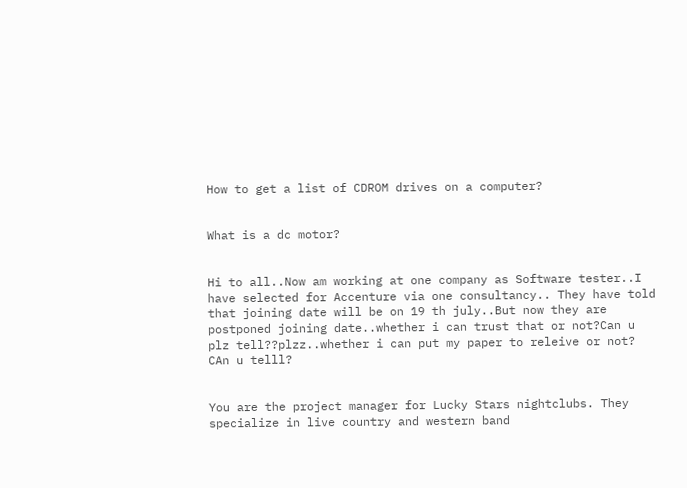How to get a list of CDROM drives on a computer?


What is a dc motor?


Hi to all..Now am working at one company as Software tester..I have selected for Accenture via one consultancy.. They have told that joining date will be on 19 th july..But now they are postponed joining date..whether i can trust that or not?Can u plz tell??plzz..whether i can put my paper to releive or not? CAn u telll?


You are the project manager for Lucky Stars nightclubs. They specialize in live country and western band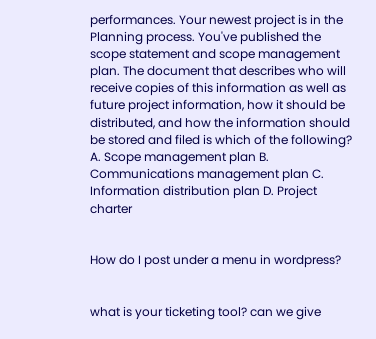performances. Your newest project is in the Planning process. You've published the scope statement and scope management plan. The document that describes who will receive copies of this information as well as future project information, how it should be distributed, and how the information should be stored and filed is which of the following? A. Scope management plan B. Communications management plan C. Information distribution plan D. Project charter


How do I post under a menu in wordpress?


what is your ticketing tool? can we give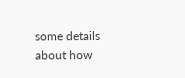some details about how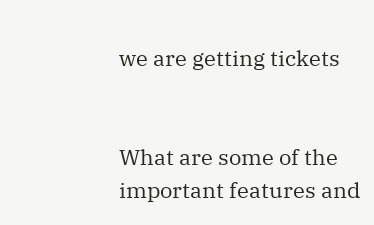we are getting tickets


What are some of the important features and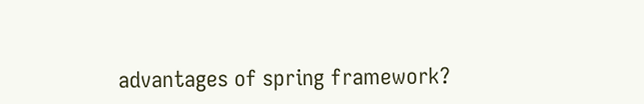advantages of spring framework?